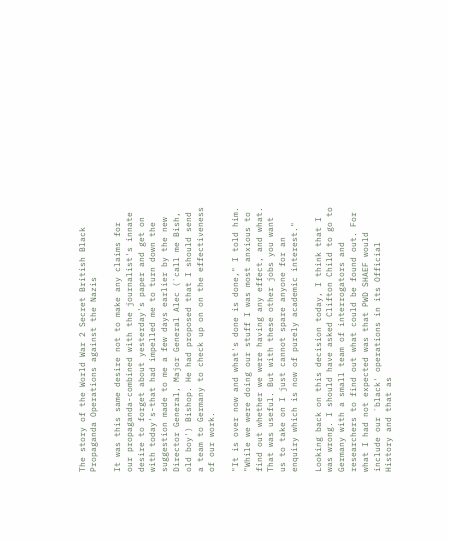The story of the World War 2 Secret British Black Propaganda Operations against the Nazis

It was this same desire not to make any claims for our propaganda-combined with the journalist's innate desire to forget about yesterday's paper and get on with today's-that had impelled me to turn down the suggestion made to me a few days earlier by the new Director General, Major General Alec (`call me Bish, old boy') Bishop. He had proposed that I should send a team to Germany to check up on on the effectiveness of our work.

"It is over now and what's done is done," I told him. "While we were doing our stuff I was most anxious to find out whether we were having any effect, and what. That was useful. But with these other jobs you want us to take on I just cannot spare anyone for an enquiry which is now of purely academic interest."

Looking back on this decision today, I think that I was wrong. I should have asked Clifton Child to go to Germany with a small team of interrogators and researchers to find out what could be found out. For what I had not expected was that PWD SHAEF would include our `black' operations in its Official History and that as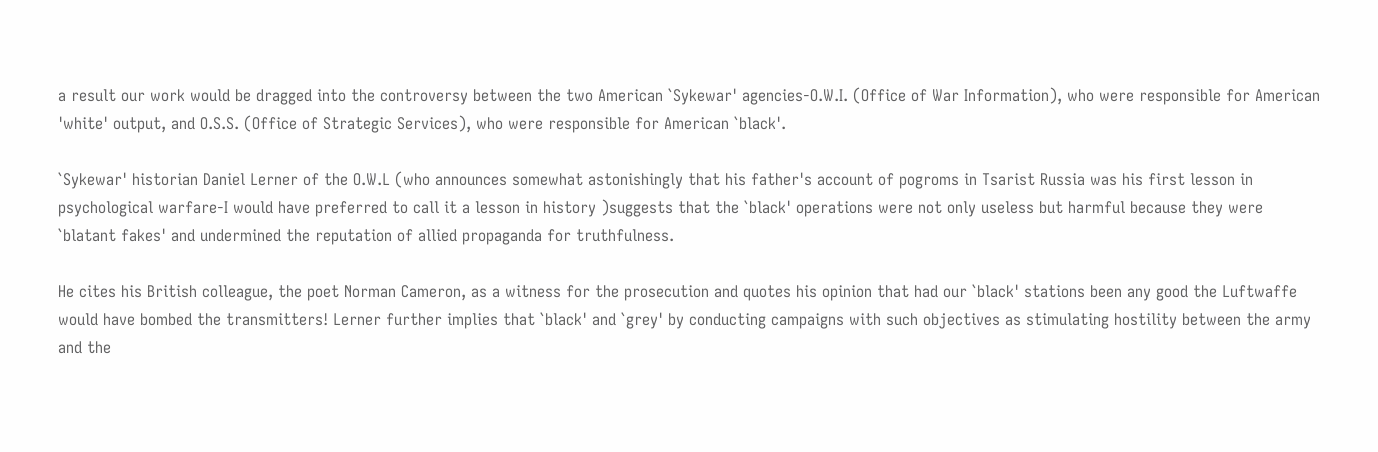a result our work would be dragged into the controversy between the two American `Sykewar' agencies-O.W.I. (Office of War Information), who were responsible for American 'white' output, and O.S.S. (Office of Strategic Services), who were responsible for American `black'.

`Sykewar' historian Daniel Lerner of the O.W.L (who announces somewhat astonishingly that his father's account of pogroms in Tsarist Russia was his first lesson in psychological warfare-I would have preferred to call it a lesson in history )suggests that the `black' operations were not only useless but harmful because they were `blatant fakes' and undermined the reputation of allied propaganda for truthfulness.

He cites his British colleague, the poet Norman Cameron, as a witness for the prosecution and quotes his opinion that had our `black' stations been any good the Luftwaffe would have bombed the transmitters! Lerner further implies that `black' and `grey' by conducting campaigns with such objectives as stimulating hostility between the army and the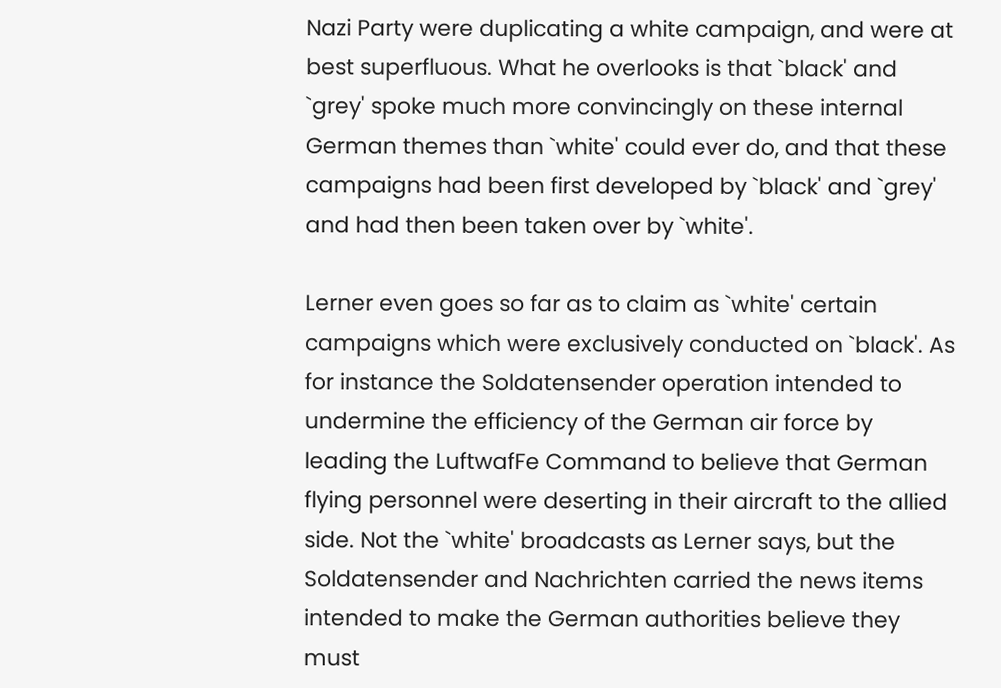Nazi Party were duplicating a white campaign, and were at best superfluous. What he overlooks is that `black' and `grey' spoke much more convincingly on these internal German themes than `white' could ever do, and that these campaigns had been first developed by `black' and `grey' and had then been taken over by `white'.

Lerner even goes so far as to claim as `white' certain campaigns which were exclusively conducted on `black'. As for instance the Soldatensender operation intended to undermine the efficiency of the German air force by leading the LuftwafFe Command to believe that German flying personnel were deserting in their aircraft to the allied side. Not the `white' broadcasts as Lerner says, but the Soldatensender and Nachrichten carried the news items intended to make the German authorities believe they must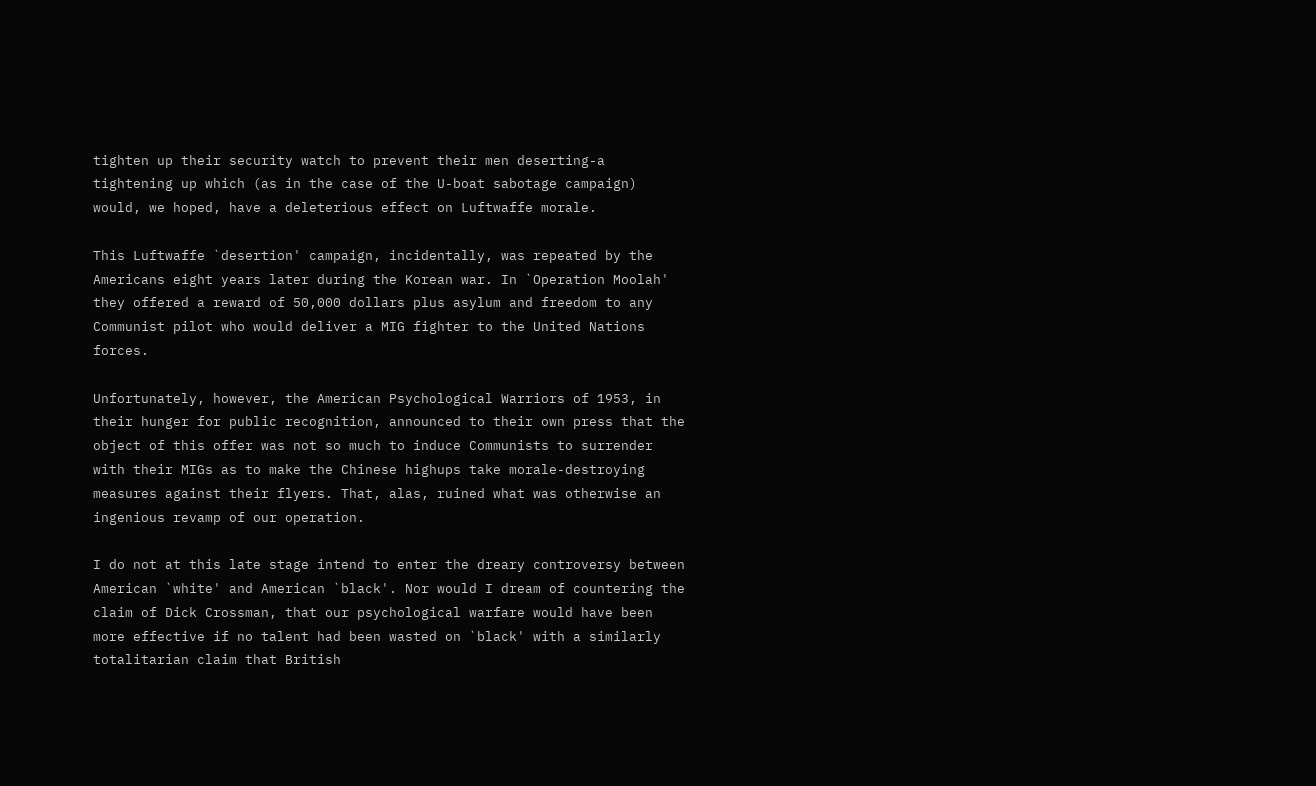tighten up their security watch to prevent their men deserting-a tightening up which (as in the case of the U-boat sabotage campaign) would, we hoped, have a deleterious effect on Luftwaffe morale.

This Luftwaffe `desertion' campaign, incidentally, was repeated by the Americans eight years later during the Korean war. In `Operation Moolah' they offered a reward of 50,000 dollars plus asylum and freedom to any Communist pilot who would deliver a MIG fighter to the United Nations forces.

Unfortunately, however, the American Psychological Warriors of 1953, in their hunger for public recognition, announced to their own press that the object of this offer was not so much to induce Communists to surrender with their MIGs as to make the Chinese highups take morale-destroying measures against their flyers. That, alas, ruined what was otherwise an ingenious revamp of our operation.

I do not at this late stage intend to enter the dreary controversy between American `white' and American `black'. Nor would I dream of countering the claim of Dick Crossman, that our psychological warfare would have been more effective if no talent had been wasted on `black' with a similarly totalitarian claim that British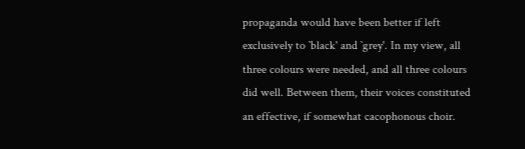propaganda would have been better if left exclusively to `black' and `grey'. In my view, all three colours were needed, and all three colours did well. Between them, their voices constituted an effective, if somewhat cacophonous choir.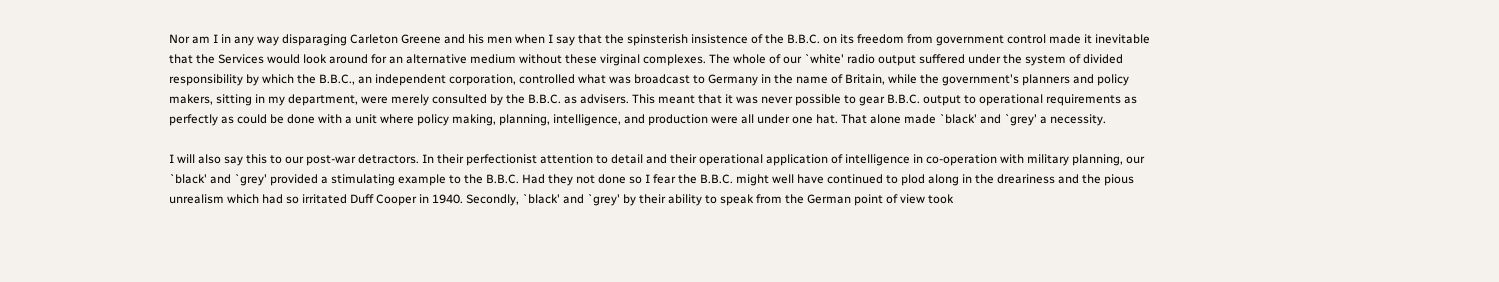Nor am I in any way disparaging Carleton Greene and his men when I say that the spinsterish insistence of the B.B.C. on its freedom from government control made it inevitable that the Services would look around for an alternative medium without these virginal complexes. The whole of our `white' radio output suffered under the system of divided responsibility by which the B.B.C., an independent corporation, controlled what was broadcast to Germany in the name of Britain, while the government's planners and policy makers, sitting in my department, were merely consulted by the B.B.C. as advisers. This meant that it was never possible to gear B.B.C. output to operational requirements as perfectly as could be done with a unit where policy making, planning, intelligence, and production were all under one hat. That alone made `black' and `grey' a necessity.

I will also say this to our post-war detractors. In their perfectionist attention to detail and their operational application of intelligence in co-operation with military planning, our `black' and `grey' provided a stimulating example to the B.B.C. Had they not done so I fear the B.B.C. might well have continued to plod along in the dreariness and the pious unrealism which had so irritated Duff Cooper in 1940. Secondly, `black' and `grey' by their ability to speak from the German point of view took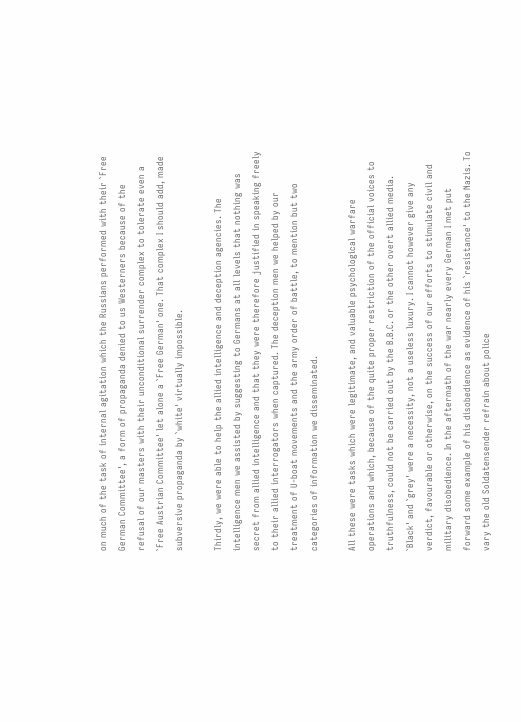on much of the task of internal agitation which the Russians performed with their `Free German Committee', a form of propaganda denied to us Westerners because of the refusal of our masters with their unconditional surrender complex to tolerate even a `Free Austrian Committee' let alone a `Free German' one. That complex I should add, made subversive propaganda by `white' virtually impossible.

Thirdly, we were able to help the allied intelligence and deception agencies. The intelligence men we assisted by suggesting to Germans at all levels that nothing was secret from allied intelligence and that they were therefore justified in speaking freely to their allied interrogators when captured. The deception men we helped by our treatment of U-boat movements and the army order of battle, to mention but two categories of information we disseminated.

All these were tasks which were legitimate, and valuable psychological warfare operations and which, because of the quite proper restriction of the official voices to truthfulness, could not be carried out by the B.B.C. or the other overt allied media. `Black' and `grey' were a necessity, not a useless luxury. I cannot however give any verdict, favourable or otherwise, on the success of our efforts to stimulate civil and military disobedience. In the aftermath of the war nearly every German I met put forward some example of his disobedience as evidence of his `resistance' to the Nazis. To vary the old Soldatensender refrain about police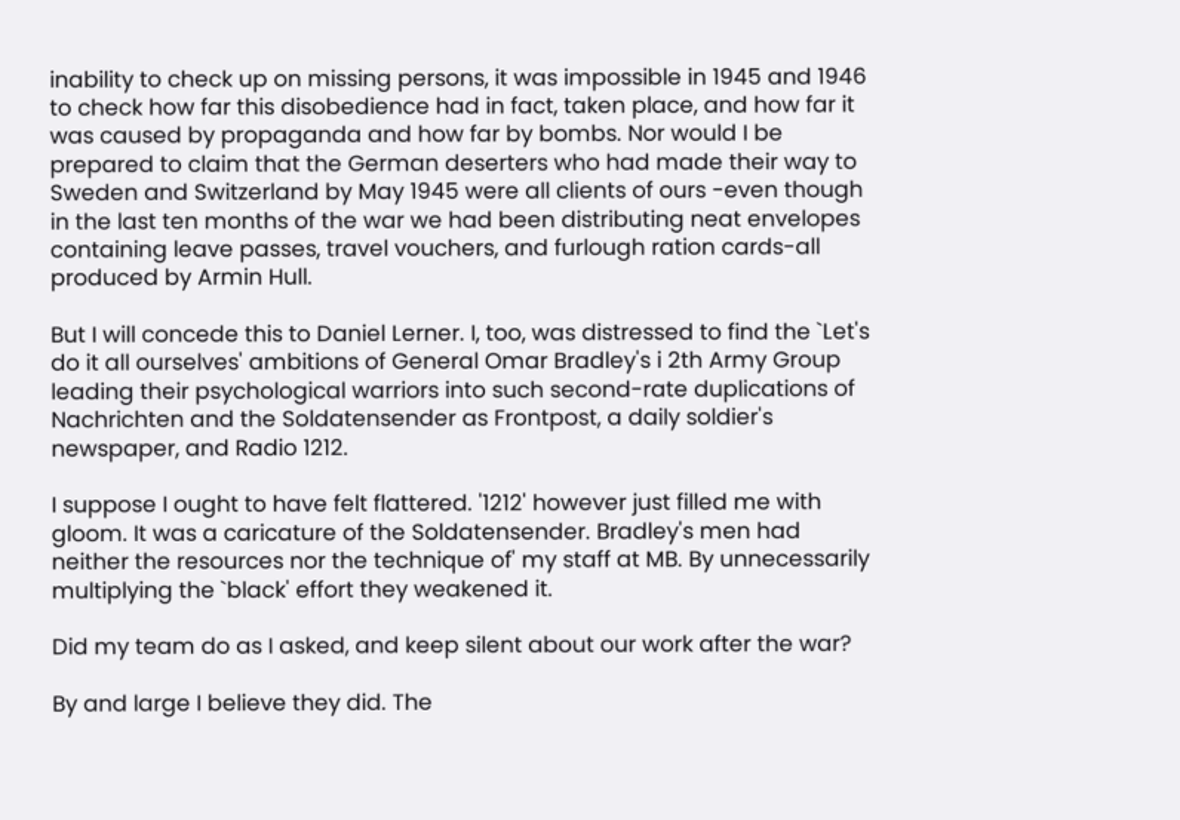inability to check up on missing persons, it was impossible in 1945 and 1946 to check how far this disobedience had in fact, taken place, and how far it was caused by propaganda and how far by bombs. Nor would I be prepared to claim that the German deserters who had made their way to Sweden and Switzerland by May 1945 were all clients of ours -even though in the last ten months of the war we had been distributing neat envelopes containing leave passes, travel vouchers, and furlough ration cards-all produced by Armin Hull.

But I will concede this to Daniel Lerner. I, too, was distressed to find the `Let's do it all ourselves' ambitions of General Omar Bradley's i 2th Army Group leading their psychological warriors into such second-rate duplications of Nachrichten and the Soldatensender as Frontpost, a daily soldier's newspaper, and Radio 1212.

I suppose I ought to have felt flattered. '1212' however just filled me with gloom. It was a caricature of the Soldatensender. Bradley's men had neither the resources nor the technique of' my staff at MB. By unnecessarily multiplying the `black' effort they weakened it.

Did my team do as I asked, and keep silent about our work after the war?

By and large I believe they did. The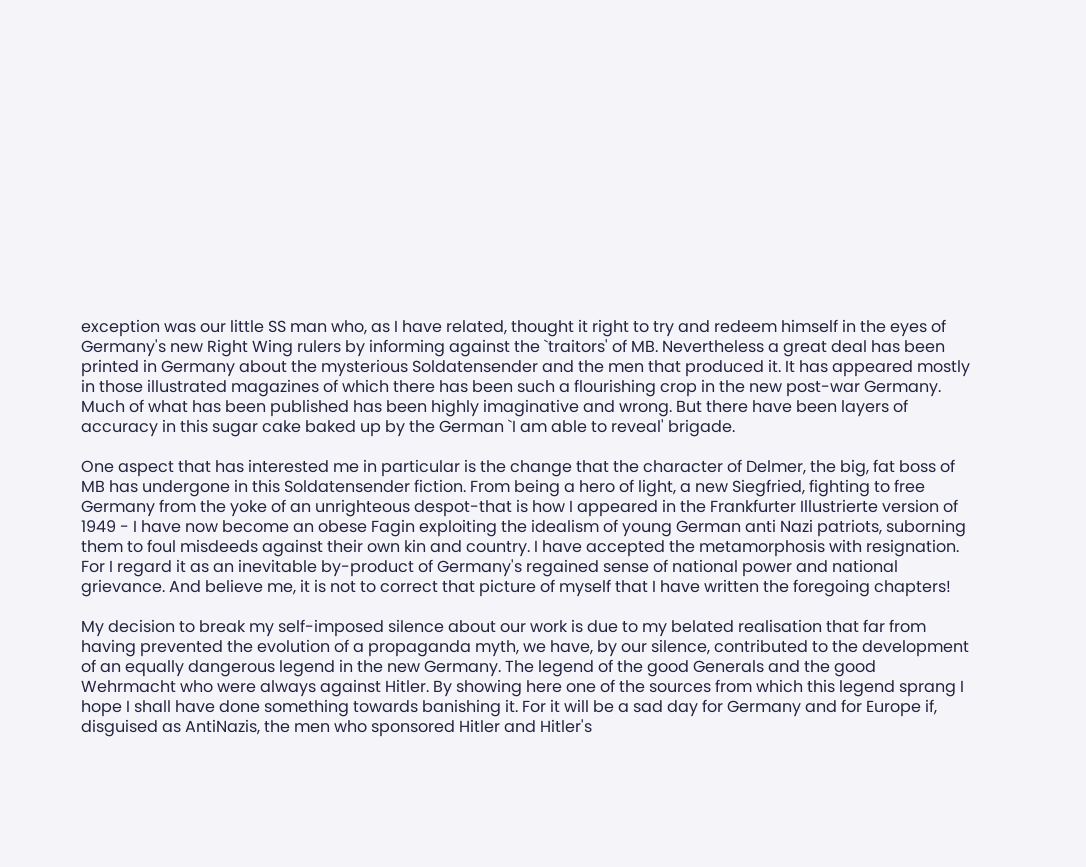exception was our little SS man who, as I have related, thought it right to try and redeem himself in the eyes of Germany's new Right Wing rulers by informing against the `traitors' of MB. Nevertheless a great deal has been printed in Germany about the mysterious Soldatensender and the men that produced it. It has appeared mostly in those illustrated magazines of which there has been such a flourishing crop in the new post-war Germany. Much of what has been published has been highly imaginative and wrong. But there have been layers of accuracy in this sugar cake baked up by the German `I am able to reveal' brigade.

One aspect that has interested me in particular is the change that the character of Delmer, the big, fat boss of MB has undergone in this Soldatensender fiction. From being a hero of light, a new Siegfried, fighting to free Germany from the yoke of an unrighteous despot-that is how I appeared in the Frankfurter Illustrierte version of 1949 - I have now become an obese Fagin exploiting the idealism of young German anti Nazi patriots, suborning them to foul misdeeds against their own kin and country. I have accepted the metamorphosis with resignation. For I regard it as an inevitable by-product of Germany's regained sense of national power and national grievance. And believe me, it is not to correct that picture of myself that I have written the foregoing chapters!

My decision to break my self-imposed silence about our work is due to my belated realisation that far from having prevented the evolution of a propaganda myth, we have, by our silence, contributed to the development of an equally dangerous legend in the new Germany. The legend of the good Generals and the good Wehrmacht who were always against Hitler. By showing here one of the sources from which this legend sprang I hope I shall have done something towards banishing it. For it will be a sad day for Germany and for Europe if, disguised as AntiNazis, the men who sponsored Hitler and Hitler's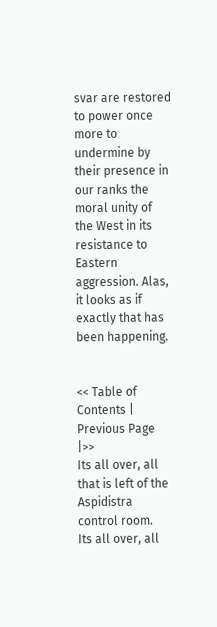svar are restored to power once more to undermine by their presence in our ranks the moral unity of the West in its resistance to Eastern aggression. Alas, it looks as if exactly that has been happening.


<< Table of Contents | Previous Page |>>
Its all over, all that is left of the Aspidistra control room.
Its all over, all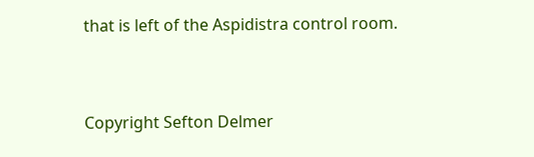that is left of the Aspidistra control room.


Copyright Sefton Delmer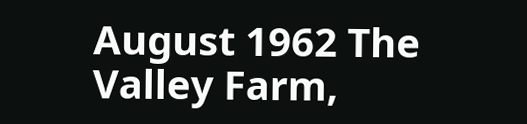August 1962 The Valley Farm,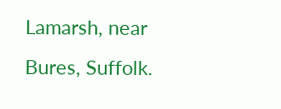Lamarsh, near Bures, Suffolk.